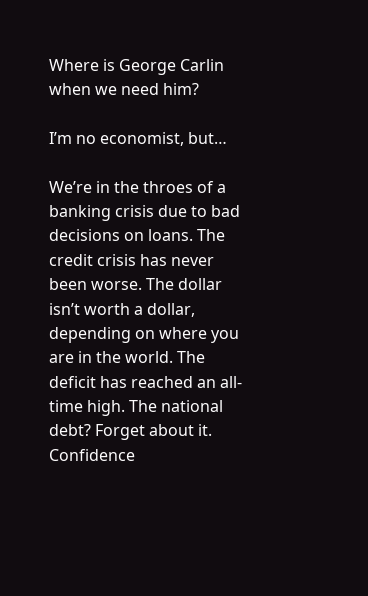Where is George Carlin when we need him?

I’m no economist, but…

We’re in the throes of a banking crisis due to bad decisions on loans. The credit crisis has never been worse. The dollar isn’t worth a dollar, depending on where you are in the world. The deficit has reached an all-time high. The national debt? Forget about it. Confidence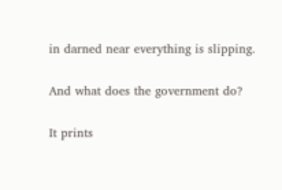in darned near everything is slipping.

And what does the government do?

It prints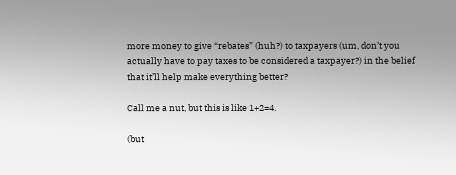more money to give “rebates” (huh?) to taxpayers (um, don’t you actually have to pay taxes to be considered a taxpayer?) in the belief that it’ll help make everything better?

Call me a nut, but this is like 1+2=4.

(but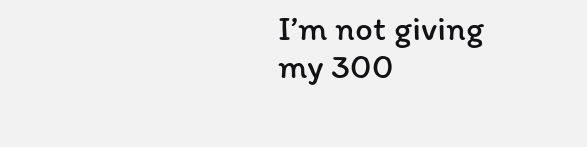I’m not giving my 300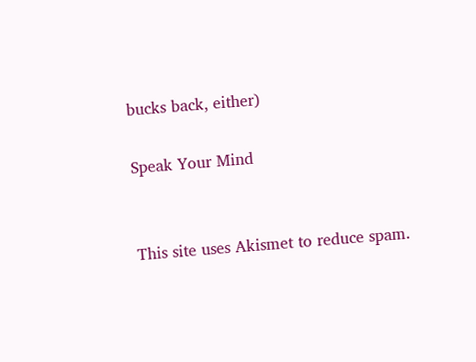bucks back, either)

Speak Your Mind


This site uses Akismet to reduce spam.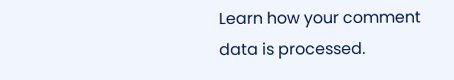Learn how your comment data is processed.